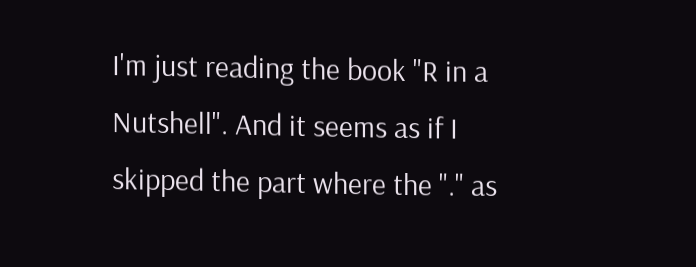I'm just reading the book "R in a Nutshell". And it seems as if I skipped the part where the "." as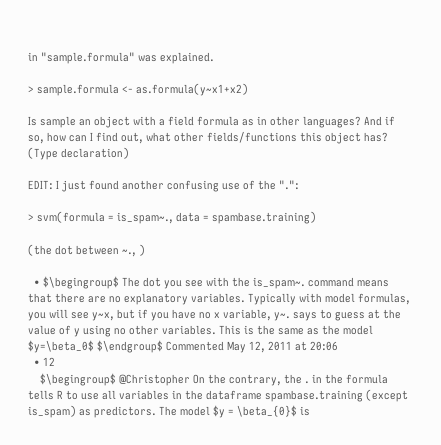in "sample.formula" was explained.

> sample.formula <- as.formula(y~x1+x2)

Is sample an object with a field formula as in other languages? And if so, how can I find out, what other fields/functions this object has? (Type declaration)

EDIT: I just found another confusing use of the ".":

> svm(formula = is_spam~., data = spambase.training)

(the dot between ~., )

  • $\begingroup$ The dot you see with the is_spam~. command means that there are no explanatory variables. Typically with model formulas, you will see y~x, but if you have no x variable, y~. says to guess at the value of y using no other variables. This is the same as the model $y=\beta_0$ $\endgroup$ Commented May 12, 2011 at 20:06
  • 12
    $\begingroup$ @Christopher On the contrary, the . in the formula tells R to use all variables in the dataframe spambase.training (except is_spam) as predictors. The model $y = \beta_{0}$ is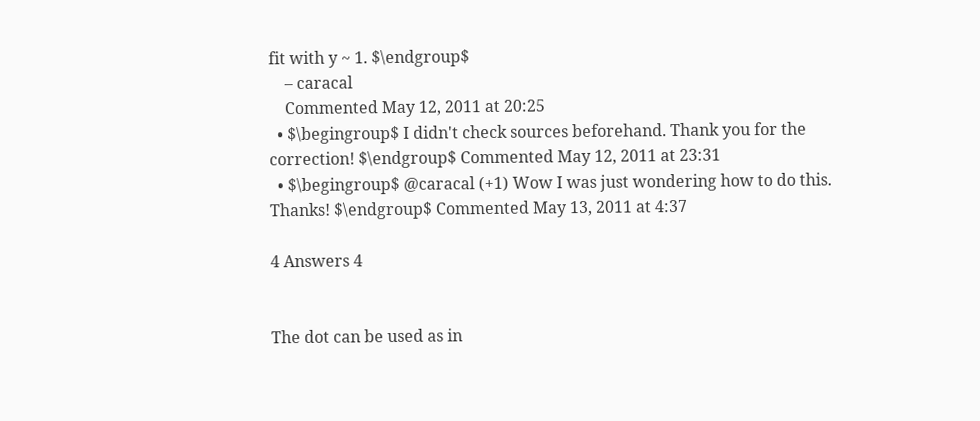fit with y ~ 1. $\endgroup$
    – caracal
    Commented May 12, 2011 at 20:25
  • $\begingroup$ I didn't check sources beforehand. Thank you for the correction! $\endgroup$ Commented May 12, 2011 at 23:31
  • $\begingroup$ @caracal (+1) Wow I was just wondering how to do this. Thanks! $\endgroup$ Commented May 13, 2011 at 4:37

4 Answers 4


The dot can be used as in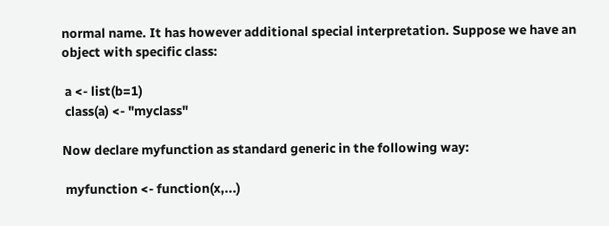normal name. It has however additional special interpretation. Suppose we have an object with specific class:

 a <- list(b=1)
 class(a) <- "myclass"

Now declare myfunction as standard generic in the following way:

 myfunction <- function(x,...)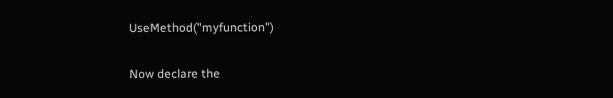UseMethod("myfunction")

Now declare the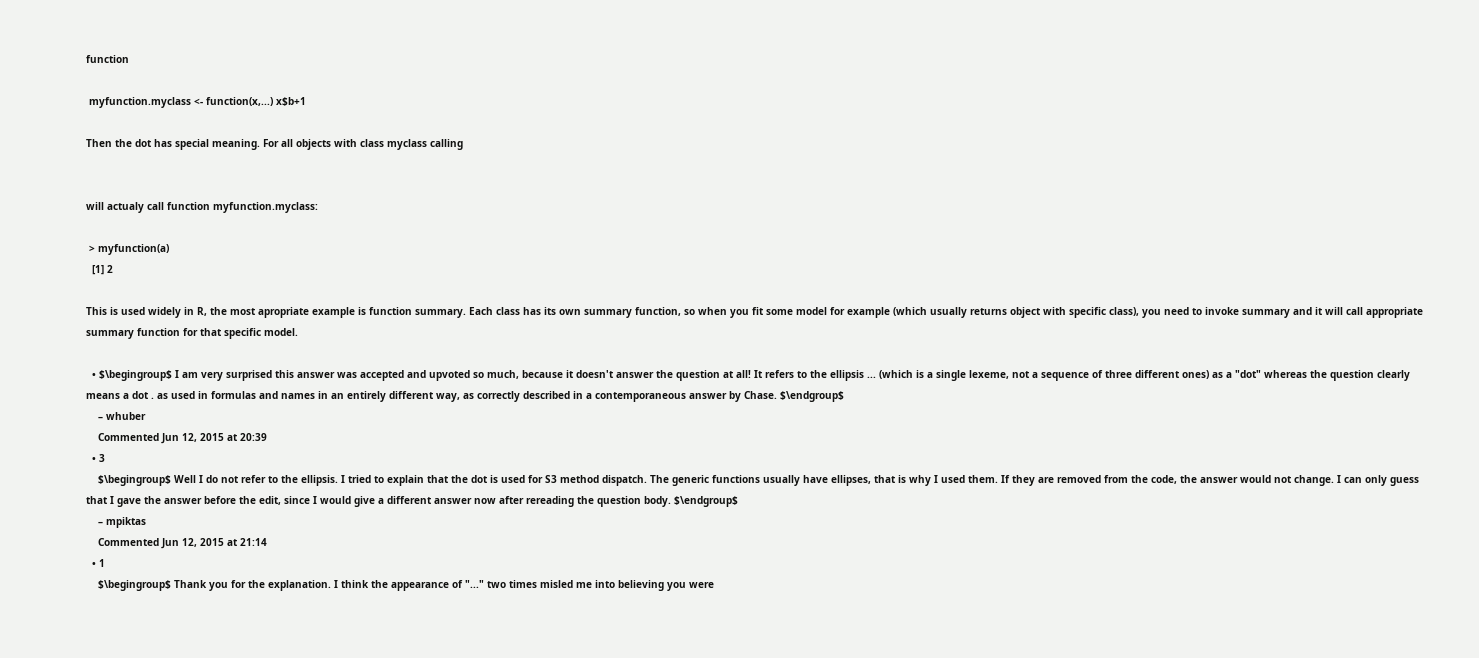function

 myfunction.myclass <- function(x,...) x$b+1

Then the dot has special meaning. For all objects with class myclass calling


will actualy call function myfunction.myclass:

 > myfunction(a)
  [1] 2

This is used widely in R, the most apropriate example is function summary. Each class has its own summary function, so when you fit some model for example (which usually returns object with specific class), you need to invoke summary and it will call appropriate summary function for that specific model.

  • $\begingroup$ I am very surprised this answer was accepted and upvoted so much, because it doesn't answer the question at all! It refers to the ellipsis ... (which is a single lexeme, not a sequence of three different ones) as a "dot" whereas the question clearly means a dot . as used in formulas and names in an entirely different way, as correctly described in a contemporaneous answer by Chase. $\endgroup$
    – whuber
    Commented Jun 12, 2015 at 20:39
  • 3
    $\begingroup$ Well I do not refer to the ellipsis. I tried to explain that the dot is used for S3 method dispatch. The generic functions usually have ellipses, that is why I used them. If they are removed from the code, the answer would not change. I can only guess that I gave the answer before the edit, since I would give a different answer now after rereading the question body. $\endgroup$
    – mpiktas
    Commented Jun 12, 2015 at 21:14
  • 1
    $\begingroup$ Thank you for the explanation. I think the appearance of "..." two times misled me into believing you were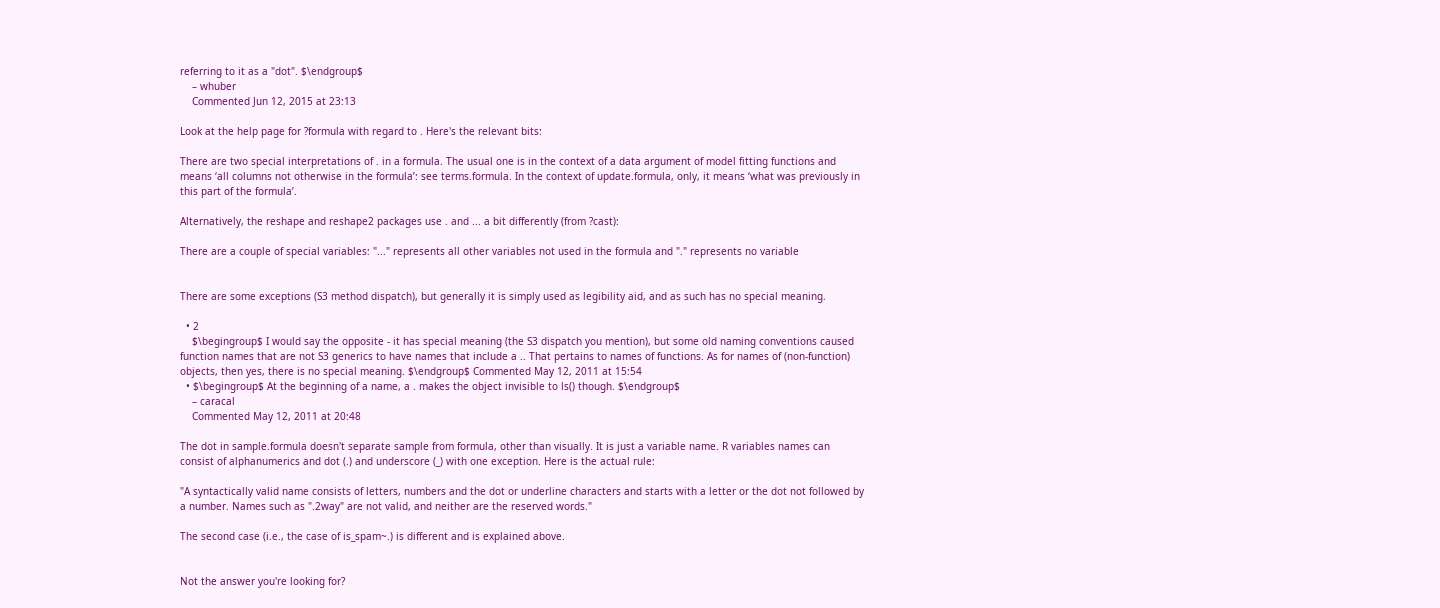referring to it as a "dot". $\endgroup$
    – whuber
    Commented Jun 12, 2015 at 23:13

Look at the help page for ?formula with regard to . Here's the relevant bits:

There are two special interpretations of . in a formula. The usual one is in the context of a data argument of model fitting functions and means ‘all columns not otherwise in the formula’: see terms.formula. In the context of update.formula, only, it means ‘what was previously in this part of the formula’.

Alternatively, the reshape and reshape2 packages use . and ... a bit differently (from ?cast):

There are a couple of special variables: "..." represents all other variables not used in the formula and "." represents no variable


There are some exceptions (S3 method dispatch), but generally it is simply used as legibility aid, and as such has no special meaning.

  • 2
    $\begingroup$ I would say the opposite - it has special meaning (the S3 dispatch you mention), but some old naming conventions caused function names that are not S3 generics to have names that include a .. That pertains to names of functions. As for names of (non-function) objects, then yes, there is no special meaning. $\endgroup$ Commented May 12, 2011 at 15:54
  • $\begingroup$ At the beginning of a name, a . makes the object invisible to ls() though. $\endgroup$
    – caracal
    Commented May 12, 2011 at 20:48

The dot in sample.formula doesn't separate sample from formula, other than visually. It is just a variable name. R variables names can consist of alphanumerics and dot (.) and underscore (_) with one exception. Here is the actual rule:

"A syntactically valid name consists of letters, numbers and the dot or underline characters and starts with a letter or the dot not followed by a number. Names such as ".2way" are not valid, and neither are the reserved words."

The second case (i.e., the case of is_spam~.) is different and is explained above.


Not the answer you're looking for?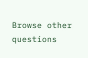Browse other questions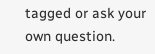tagged or ask your own question.